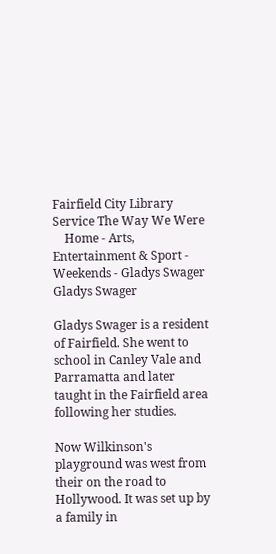Fairfield City Library Service The Way We Were
    Home - Arts, Entertainment & Sport - Weekends - Gladys Swager
Gladys Swager

Gladys Swager is a resident of Fairfield. She went to school in Canley Vale and Parramatta and later taught in the Fairfield area following her studies.

Now Wilkinson's playground was west from their on the road to Hollywood. It was set up by a family in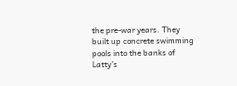the pre-war years. They built up concrete swimming pools into the banks of Latty’s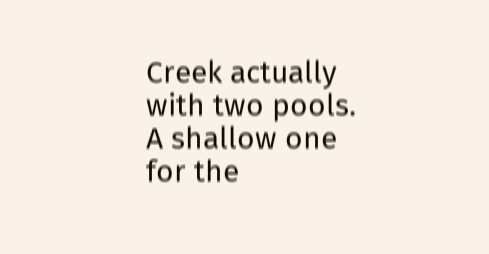Creek actually with two pools. A shallow one for the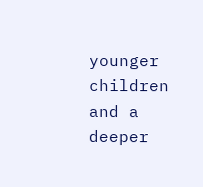younger children and a deeper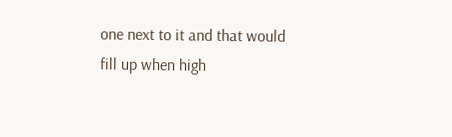one next to it and that would fill up when high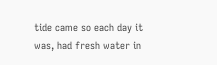tide came so each day it was, had fresh water in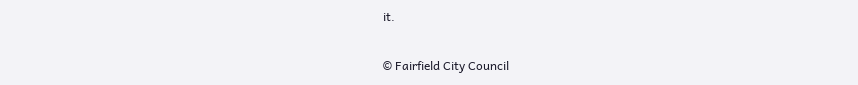it.

© Fairfield City Council